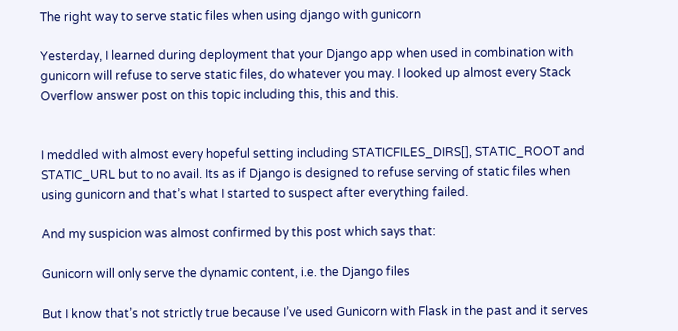The right way to serve static files when using django with gunicorn

Yesterday, I learned during deployment that your Django app when used in combination with gunicorn will refuse to serve static files, do whatever you may. I looked up almost every Stack Overflow answer post on this topic including this, this and this.


I meddled with almost every hopeful setting including STATICFILES_DIRS[], STATIC_ROOT and STATIC_URL but to no avail. Its as if Django is designed to refuse serving of static files when using gunicorn and that’s what I started to suspect after everything failed.

And my suspicion was almost confirmed by this post which says that:

Gunicorn will only serve the dynamic content, i.e. the Django files

But I know that’s not strictly true because I’ve used Gunicorn with Flask in the past and it serves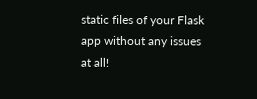static files of your Flask app without any issues at all!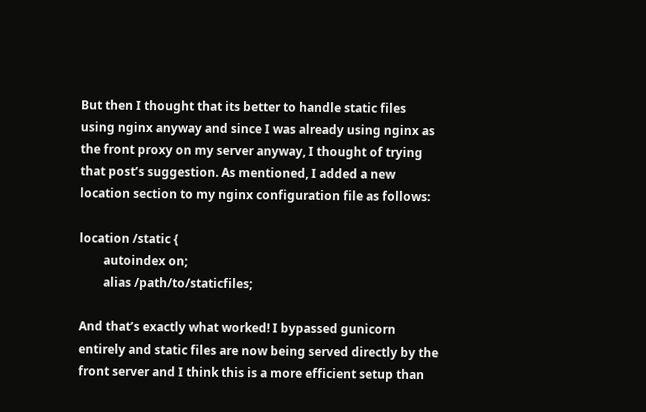But then I thought that its better to handle static files using nginx anyway and since I was already using nginx as the front proxy on my server anyway, I thought of trying that post’s suggestion. As mentioned, I added a new location section to my nginx configuration file as follows:

location /static {
        autoindex on;
        alias /path/to/staticfiles;

And that’s exactly what worked! I bypassed gunicorn entirely and static files are now being served directly by the front server and I think this is a more efficient setup than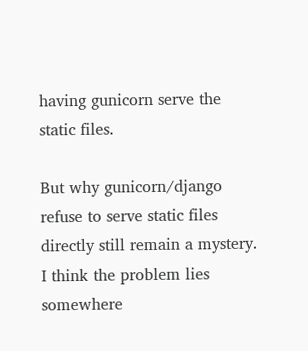having gunicorn serve the static files.

But why gunicorn/django refuse to serve static files directly still remain a mystery. I think the problem lies somewhere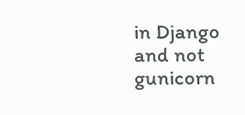in Django and not gunicorn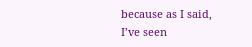because as I said, I’ve seen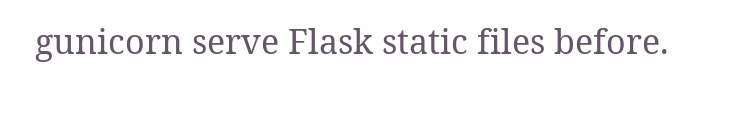gunicorn serve Flask static files before.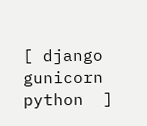[ django  gunicorn  python  ]